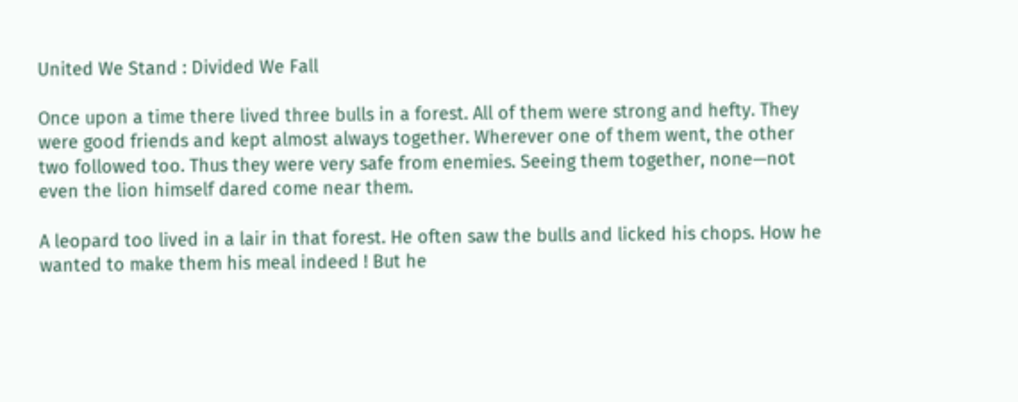United We Stand : Divided We Fall

Once upon a time there lived three bulls in a forest. All of them were strong and hefty. They were good friends and kept almost always together. Wherever one of them went, the other two followed too. Thus they were very safe from enemies. Seeing them together, none—not even the lion himself dared come near them.

A leopard too lived in a lair in that forest. He often saw the bulls and licked his chops. How he wanted to make them his meal indeed ! But he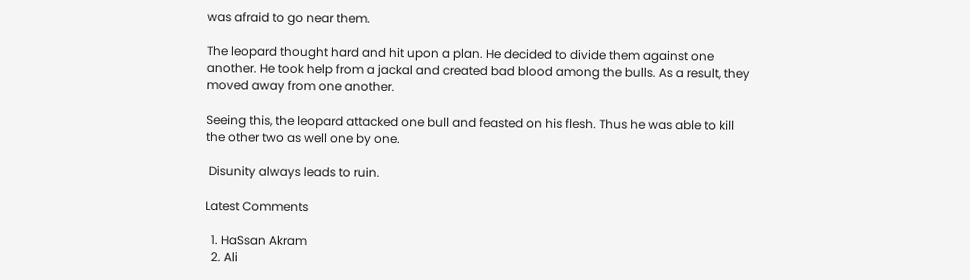was afraid to go near them.

The leopard thought hard and hit upon a plan. He decided to divide them against one another. He took help from a jackal and created bad blood among the bulls. As a result, they moved away from one another.

Seeing this, the leopard attacked one bull and feasted on his flesh. Thus he was able to kill the other two as well one by one.

 Disunity always leads to ruin.

Latest Comments

  1. HaSsan Akram
  2. Ali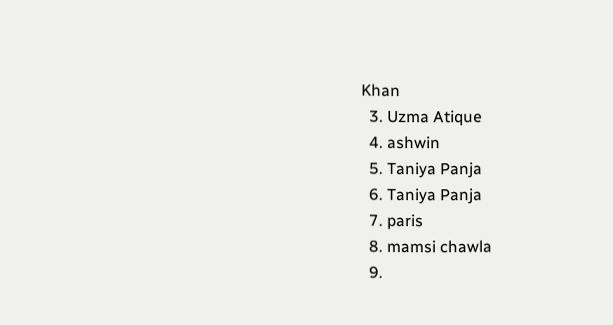Khan
  3. Uzma Atique
  4. ashwin
  5. Taniya Panja
  6. Taniya Panja
  7. paris
  8. mamsi chawla
  9.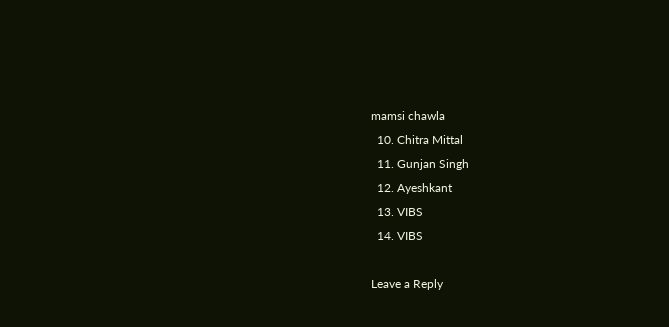mamsi chawla
  10. Chitra Mittal
  11. Gunjan Singh
  12. Ayeshkant
  13. VIBS
  14. VIBS

Leave a Reply